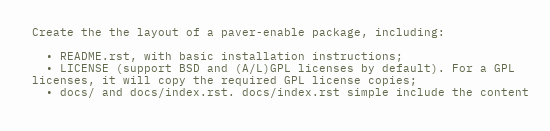Create the the layout of a paver-enable package, including:

  • README.rst, with basic installation instructions;
  • LICENSE (support BSD and (A/L)GPL licenses by default). For a GPL licenses, it will copy the required GPL license copies;
  • docs/ and docs/index.rst. docs/index.rst simple include the content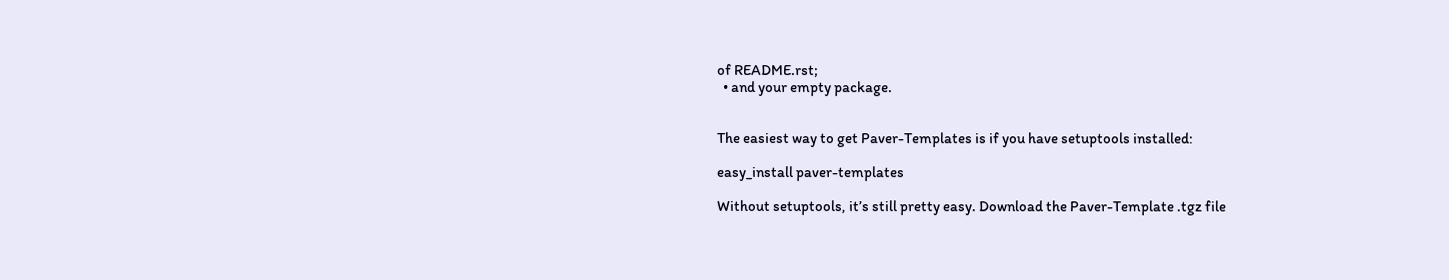of README.rst;
  • and your empty package.


The easiest way to get Paver-Templates is if you have setuptools installed:

easy_install paver-templates

Without setuptools, it’s still pretty easy. Download the Paver-Template .tgz file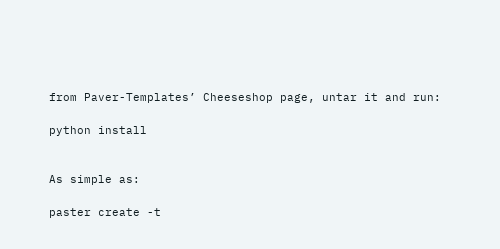from Paver-Templates’ Cheeseshop page, untar it and run:

python install


As simple as:

paster create -t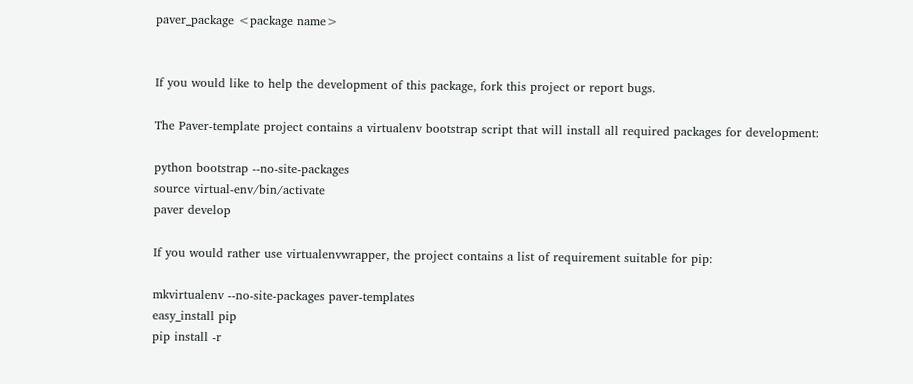paver_package <package name>


If you would like to help the development of this package, fork this project or report bugs.

The Paver-template project contains a virtualenv bootstrap script that will install all required packages for development:

python bootstrap --no-site-packages
source virtual-env/bin/activate
paver develop

If you would rather use virtualenvwrapper, the project contains a list of requirement suitable for pip:

mkvirtualenv --no-site-packages paver-templates
easy_install pip
pip install -r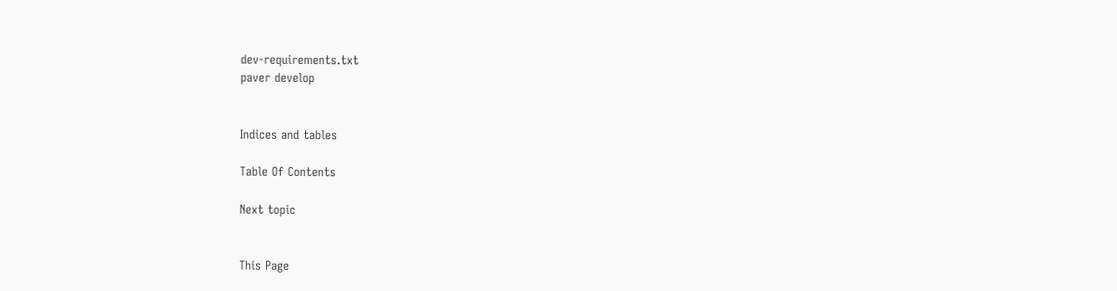dev-requirements.txt
paver develop


Indices and tables

Table Of Contents

Next topic


This Page